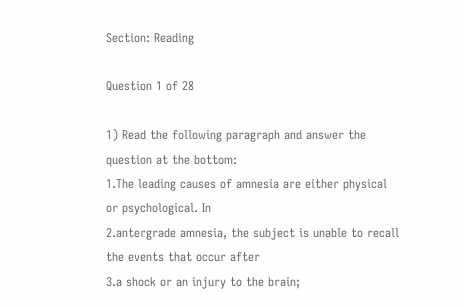Section: Reading

Question 1 of 28

1) Read the following paragraph and answer the question at the bottom:
1.The leading causes of amnesia are either physical or psychological. In
2.antergrade amnesia, the subject is unable to recall the events that occur after
3.a shock or an injury to the brain;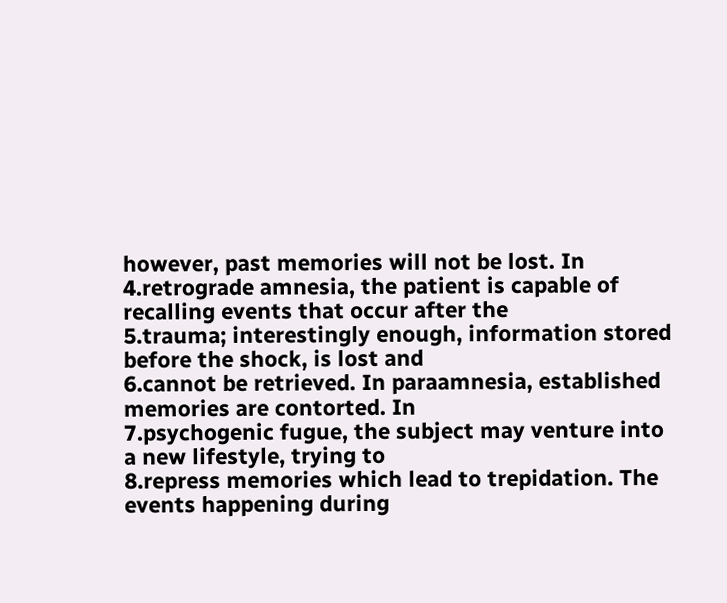however, past memories will not be lost. In
4.retrograde amnesia, the patient is capable of recalling events that occur after the
5.trauma; interestingly enough, information stored before the shock, is lost and
6.cannot be retrieved. In paraamnesia, established memories are contorted. In
7.psychogenic fugue, the subject may venture into a new lifestyle, trying to
8.repress memories which lead to trepidation. The events happening during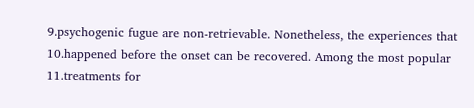9.psychogenic fugue are non-retrievable. Nonetheless, the experiences that
10.happened before the onset can be recovered. Among the most popular
11.treatments for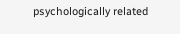psychologically related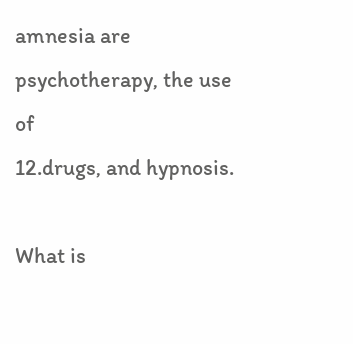amnesia are psychotherapy, the use of
12.drugs, and hypnosis.

What is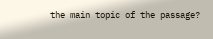the main topic of the passage?